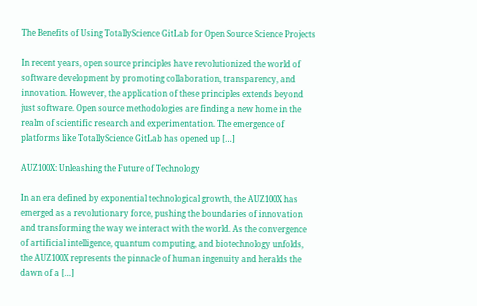The Benefits of Using TotallyScience GitLab for Open Source Science Projects

In recent years, open source principles have revolutionized the world of software development by promoting collaboration, transparency, and innovation. However, the application of these principles extends beyond just software. Open source methodologies are finding a new home in the realm of scientific research and experimentation. The emergence of platforms like TotallyScience GitLab has opened up […]

AUZ100X: Unleashing the Future of Technology

In an era defined by exponential technological growth, the AUZ100X has emerged as a revolutionary force, pushing the boundaries of innovation and transforming the way we interact with the world. As the convergence of artificial intelligence, quantum computing, and biotechnology unfolds, the AUZ100X represents the pinnacle of human ingenuity and heralds the dawn of a […]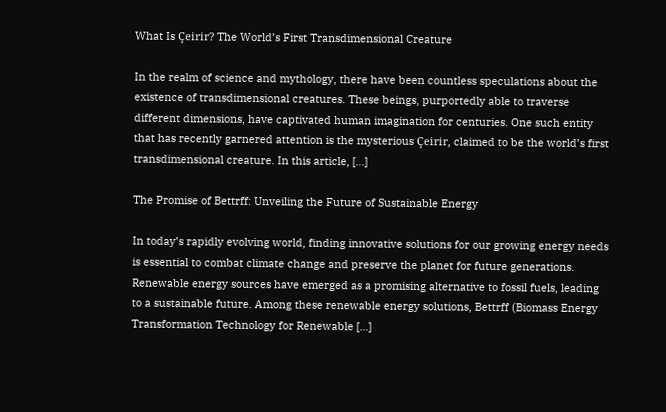What Is Çeirir? The World’s First Transdimensional Creature

In the realm of science and mythology, there have been countless speculations about the existence of transdimensional creatures. These beings, purportedly able to traverse different dimensions, have captivated human imagination for centuries. One such entity that has recently garnered attention is the mysterious Çeirir, claimed to be the world’s first transdimensional creature. In this article, […]

The Promise of Bettrff: Unveiling the Future of Sustainable Energy

In today’s rapidly evolving world, finding innovative solutions for our growing energy needs is essential to combat climate change and preserve the planet for future generations. Renewable energy sources have emerged as a promising alternative to fossil fuels, leading to a sustainable future. Among these renewable energy solutions, Bettrff (Biomass Energy Transformation Technology for Renewable […]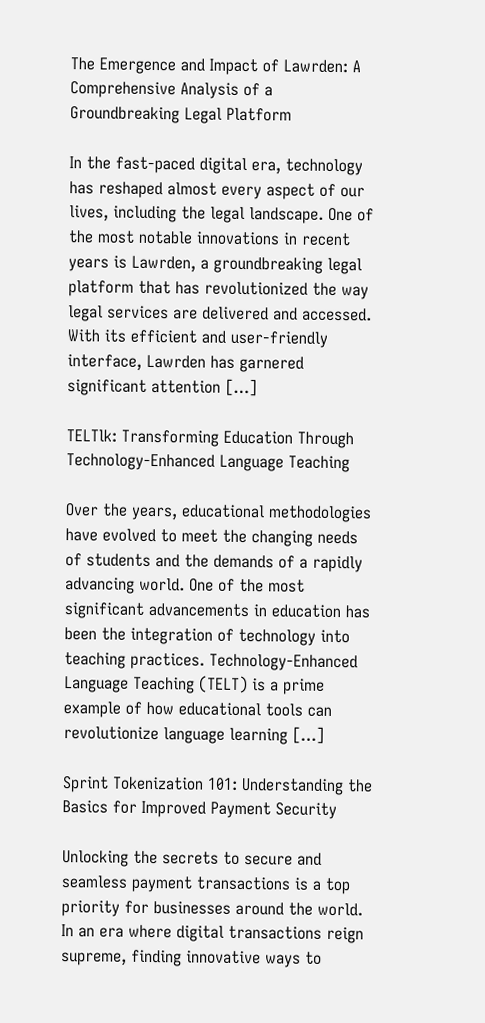The Emergence and Impact of Lawrden: A Comprehensive Analysis of a Groundbreaking Legal Platform

In the fast-paced digital era, technology has reshaped almost every aspect of our lives, including the legal landscape. One of the most notable innovations in recent years is Lawrden, a groundbreaking legal platform that has revolutionized the way legal services are delivered and accessed. With its efficient and user-friendly interface, Lawrden has garnered significant attention […]

TELTlk: Transforming Education Through Technology-Enhanced Language Teaching

Over the years, educational methodologies have evolved to meet the changing needs of students and the demands of a rapidly advancing world. One of the most significant advancements in education has been the integration of technology into teaching practices. Technology-Enhanced Language Teaching (TELT) is a prime example of how educational tools can revolutionize language learning […]

Sprint Tokenization 101: Understanding the Basics for Improved Payment Security

Unlocking the secrets to secure and seamless payment transactions is a top priority for businesses around the world. In an era where digital transactions reign supreme, finding innovative ways to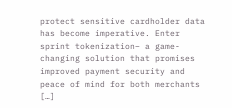protect sensitive cardholder data has become imperative. Enter sprint tokenization– a game-changing solution that promises improved payment security and peace of mind for both merchants […]